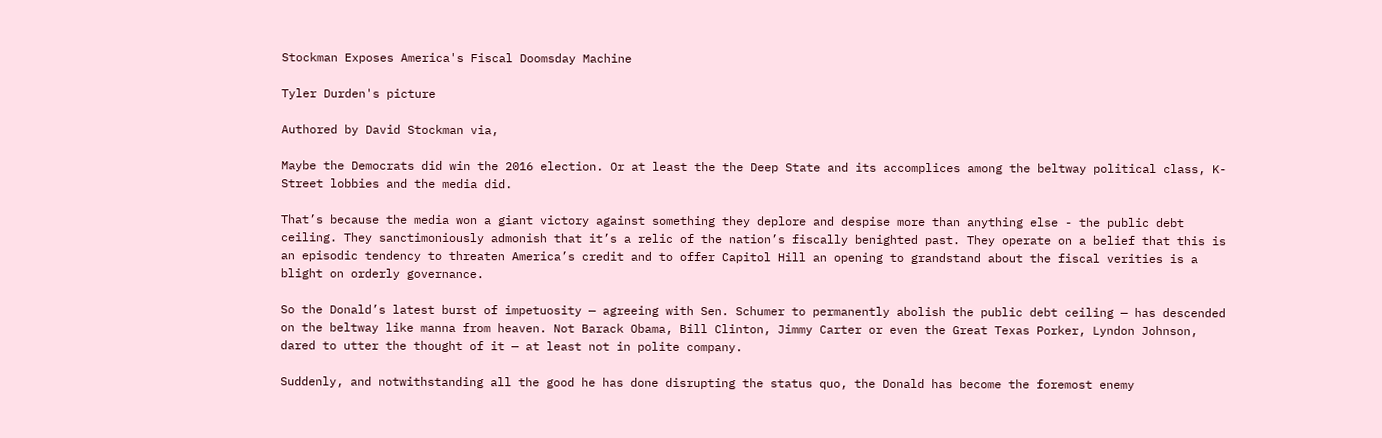Stockman Exposes America's Fiscal Doomsday Machine

Tyler Durden's picture

Authored by David Stockman via,

Maybe the Democrats did win the 2016 election. Or at least the the Deep State and its accomplices among the beltway political class, K-Street lobbies and the media did.

That’s because the media won a giant victory against something they deplore and despise more than anything else - the public debt ceiling. They sanctimoniously admonish that it’s a relic of the nation’s fiscally benighted past. They operate on a belief that this is an episodic tendency to threaten America’s credit and to offer Capitol Hill an opening to grandstand about the fiscal verities is a blight on orderly governance.

So the Donald’s latest burst of impetuosity — agreeing with Sen. Schumer to permanently abolish the public debt ceiling — has descended on the beltway like manna from heaven. Not Barack Obama, Bill Clinton, Jimmy Carter or even the Great Texas Porker, Lyndon Johnson, dared to utter the thought of it — at least not in polite company.

Suddenly, and notwithstanding all the good he has done disrupting the status quo, the Donald has become the foremost enemy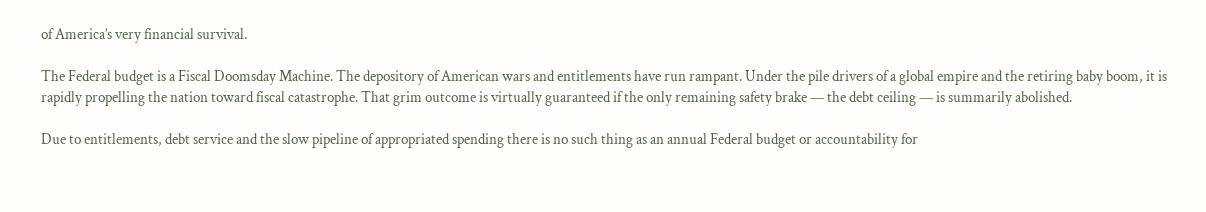of America’s very financial survival.

The Federal budget is a Fiscal Doomsday Machine. The depository of American wars and entitlements have run rampant. Under the pile drivers of a global empire and the retiring baby boom, it is rapidly propelling the nation toward fiscal catastrophe. That grim outcome is virtually guaranteed if the only remaining safety brake — the debt ceiling — is summarily abolished.

Due to entitlements, debt service and the slow pipeline of appropriated spending there is no such thing as an annual Federal budget or accountability for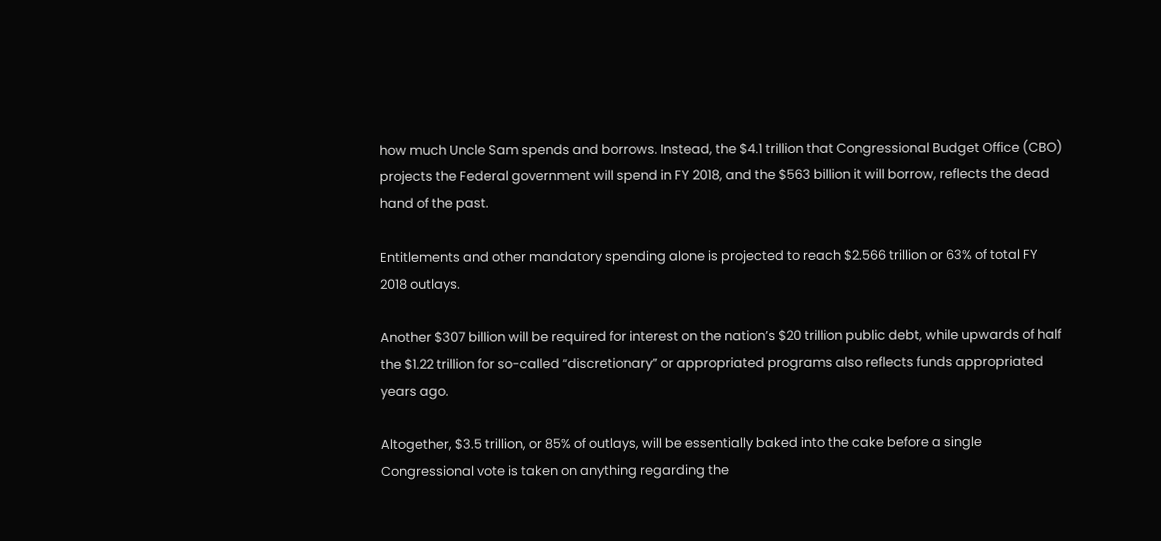how much Uncle Sam spends and borrows. Instead, the $4.1 trillion that Congressional Budget Office (CBO) projects the Federal government will spend in FY 2018, and the $563 billion it will borrow, reflects the dead hand of the past.

Entitlements and other mandatory spending alone is projected to reach $2.566 trillion or 63% of total FY 2018 outlays.

Another $307 billion will be required for interest on the nation’s $20 trillion public debt, while upwards of half the $1.22 trillion for so-called “discretionary” or appropriated programs also reflects funds appropriated years ago.

Altogether, $3.5 trillion, or 85% of outlays, will be essentially baked into the cake before a single Congressional vote is taken on anything regarding the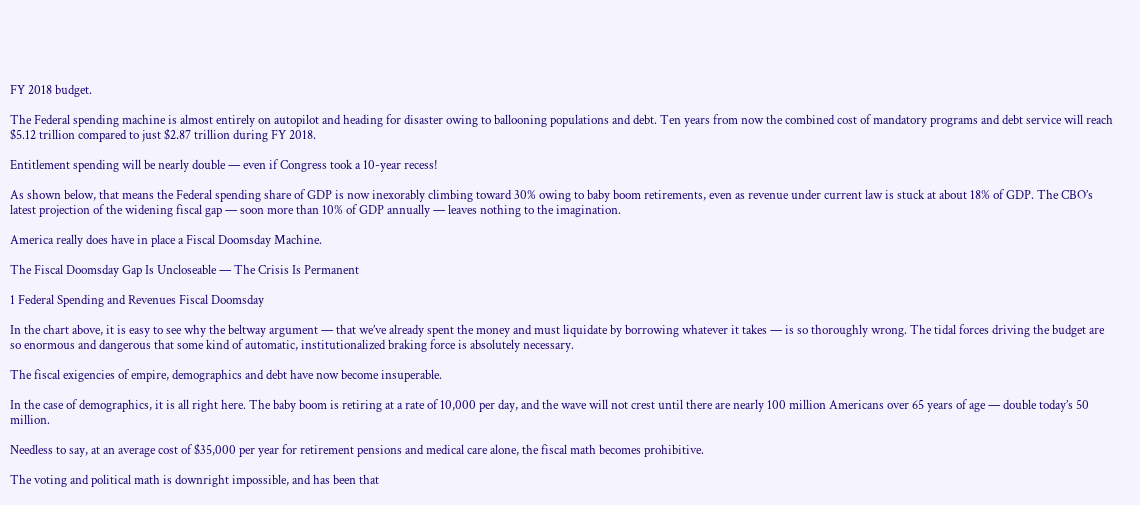FY 2018 budget.

The Federal spending machine is almost entirely on autopilot and heading for disaster owing to ballooning populations and debt. Ten years from now the combined cost of mandatory programs and debt service will reach $5.12 trillion compared to just $2.87 trillion during FY 2018.

Entitlement spending will be nearly double — even if Congress took a 10-year recess!

As shown below, that means the Federal spending share of GDP is now inexorably climbing toward 30% owing to baby boom retirements, even as revenue under current law is stuck at about 18% of GDP. The CBO’s latest projection of the widening fiscal gap — soon more than 10% of GDP annually — leaves nothing to the imagination.

America really does have in place a Fiscal Doomsday Machine.

The Fiscal Doomsday Gap Is Uncloseable — The Crisis Is Permanent

1 Federal Spending and Revenues Fiscal Doomsday

In the chart above, it is easy to see why the beltway argument — that we’ve already spent the money and must liquidate by borrowing whatever it takes — is so thoroughly wrong. The tidal forces driving the budget are so enormous and dangerous that some kind of automatic, institutionalized braking force is absolutely necessary.

The fiscal exigencies of empire, demographics and debt have now become insuperable.

In the case of demographics, it is all right here. The baby boom is retiring at a rate of 10,000 per day, and the wave will not crest until there are nearly 100 million Americans over 65 years of age — double today’s 50 million.

Needless to say, at an average cost of $35,000 per year for retirement pensions and medical care alone, the fiscal math becomes prohibitive.

The voting and political math is downright impossible, and has been that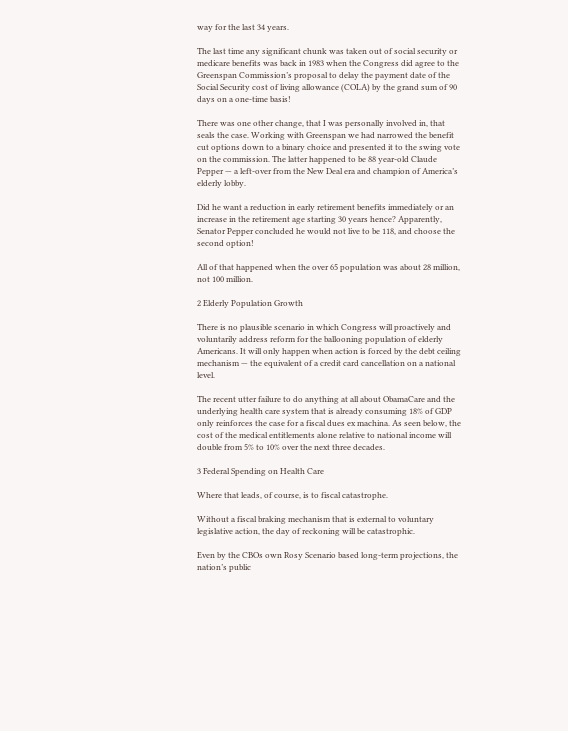way for the last 34 years.

The last time any significant chunk was taken out of social security or medicare benefits was back in 1983 when the Congress did agree to the Greenspan Commission’s proposal to delay the payment date of the Social Security cost of living allowance (COLA) by the grand sum of 90 days on a one-time basis!

There was one other change, that I was personally involved in, that seals the case. Working with Greenspan we had narrowed the benefit cut options down to a binary choice and presented it to the swing vote on the commission. The latter happened to be 88 year-old Claude Pepper — a left-over from the New Deal era and champion of America’s elderly lobby.

Did he want a reduction in early retirement benefits immediately or an increase in the retirement age starting 30 years hence? Apparently, Senator Pepper concluded he would not live to be 118, and choose the second option!

All of that happened when the over 65 population was about 28 million, not 100 million.

2 Elderly Population Growth

There is no plausible scenario in which Congress will proactively and voluntarily address reform for the ballooning population of elderly Americans. It will only happen when action is forced by the debt ceiling mechanism — the equivalent of a credit card cancellation on a national level.

The recent utter failure to do anything at all about ObamaCare and the underlying health care system that is already consuming 18% of GDP only reinforces the case for a fiscal dues ex machina. As seen below, the cost of the medical entitlements alone relative to national income will double from 5% to 10% over the next three decades.

3 Federal Spending on Health Care

Where that leads, of course, is to fiscal catastrophe.

Without a fiscal braking mechanism that is external to voluntary legislative action, the day of reckoning will be catastrophic.

Even by the CBOs own Rosy Scenario based long-term projections, the nation’s public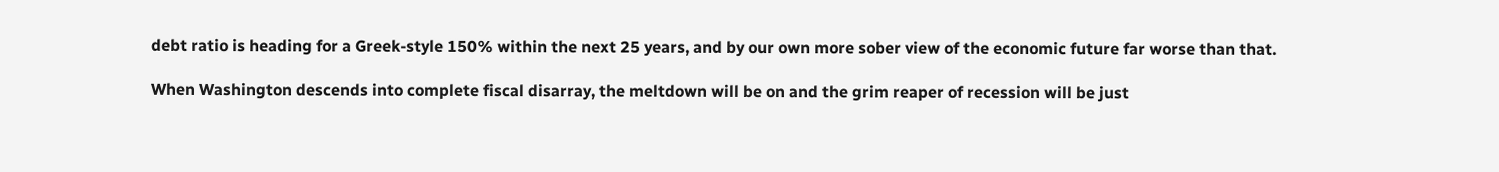debt ratio is heading for a Greek-style 150% within the next 25 years, and by our own more sober view of the economic future far worse than that.

When Washington descends into complete fiscal disarray, the meltdown will be on and the grim reaper of recession will be just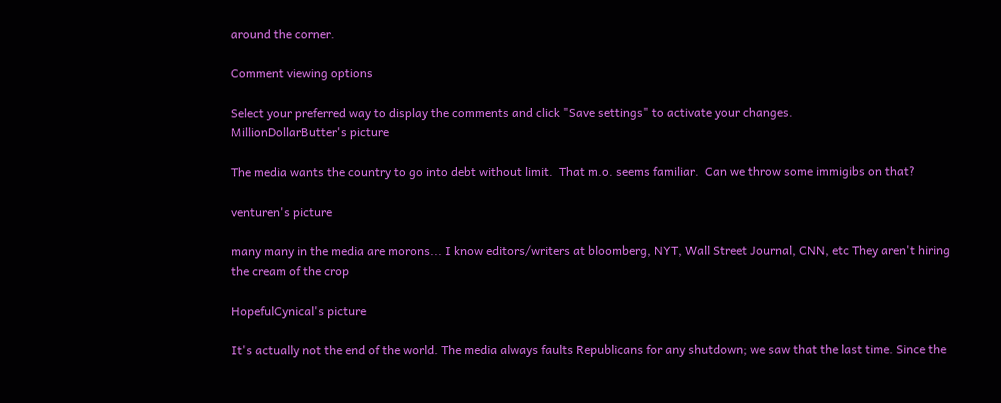around the corner.

Comment viewing options

Select your preferred way to display the comments and click "Save settings" to activate your changes.
MillionDollarButter's picture

The media wants the country to go into debt without limit.  That m.o. seems familiar.  Can we throw some immigibs on that?

venturen's picture

many many in the media are morons... I know editors/writers at bloomberg, NYT, Wall Street Journal, CNN, etc They aren't hiring the cream of the crop

HopefulCynical's picture

It's actually not the end of the world. The media always faults Republicans for any shutdown; we saw that the last time. Since the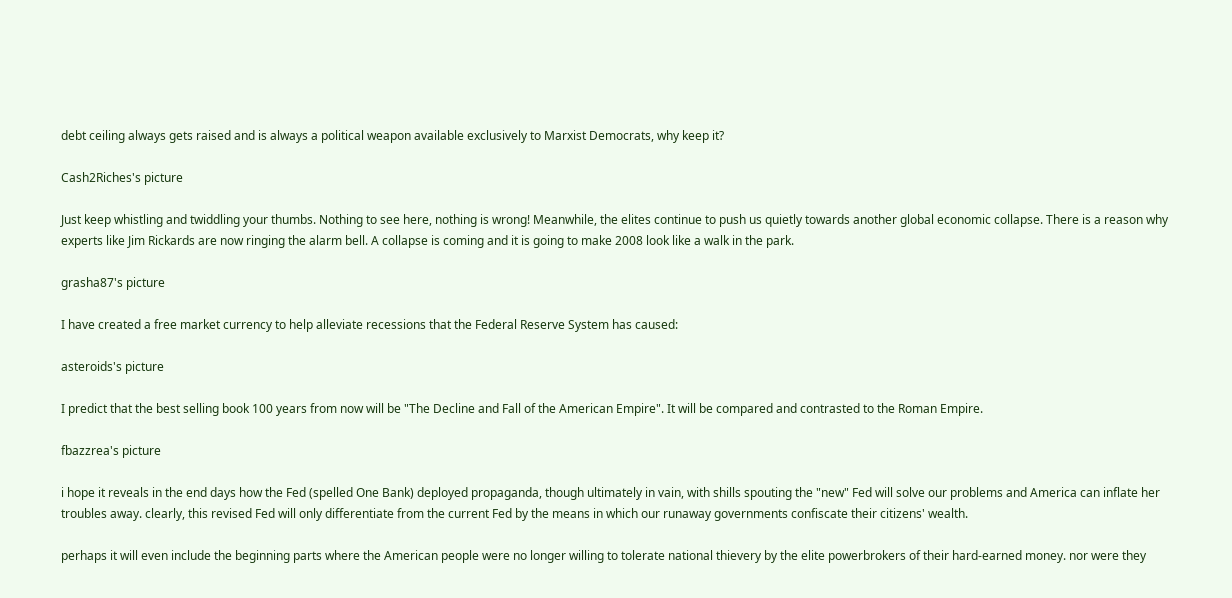debt ceiling always gets raised and is always a political weapon available exclusively to Marxist Democrats, why keep it?

Cash2Riches's picture

Just keep whistling and twiddling your thumbs. Nothing to see here, nothing is wrong! Meanwhile, the elites continue to push us quietly towards another global economic collapse. There is a reason why experts like Jim Rickards are now ringing the alarm bell. A collapse is coming and it is going to make 2008 look like a walk in the park.

grasha87's picture

I have created a free market currency to help alleviate recessions that the Federal Reserve System has caused:

asteroids's picture

I predict that the best selling book 100 years from now will be "The Decline and Fall of the American Empire". It will be compared and contrasted to the Roman Empire.

fbazzrea's picture

i hope it reveals in the end days how the Fed (spelled One Bank) deployed propaganda, though ultimately in vain, with shills spouting the "new" Fed will solve our problems and America can inflate her troubles away. clearly, this revised Fed will only differentiate from the current Fed by the means in which our runaway governments confiscate their citizens' wealth.

perhaps it will even include the beginning parts where the American people were no longer willing to tolerate national thievery by the elite powerbrokers of their hard-earned money. nor were they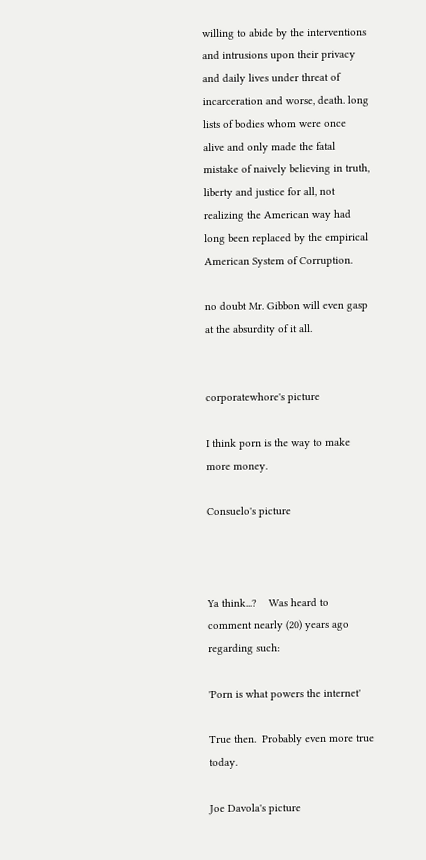willing to abide by the interventions and intrusions upon their privacy and daily lives under threat of incarceration and worse, death. long lists of bodies whom were once alive and only made the fatal mistake of naively believing in truth, liberty and justice for all, not realizing the American way had long been replaced by the empirical American System of Corruption.

no doubt Mr. Gibbon will even gasp at the absurdity of it all.


corporatewhore's picture

I think porn is the way to make more money.

Consuelo's picture



Ya think...?    Was heard to comment nearly (20) years ago regarding such:

'Porn is what powers the internet'

True then.  Probably even more true today.

Joe Davola's picture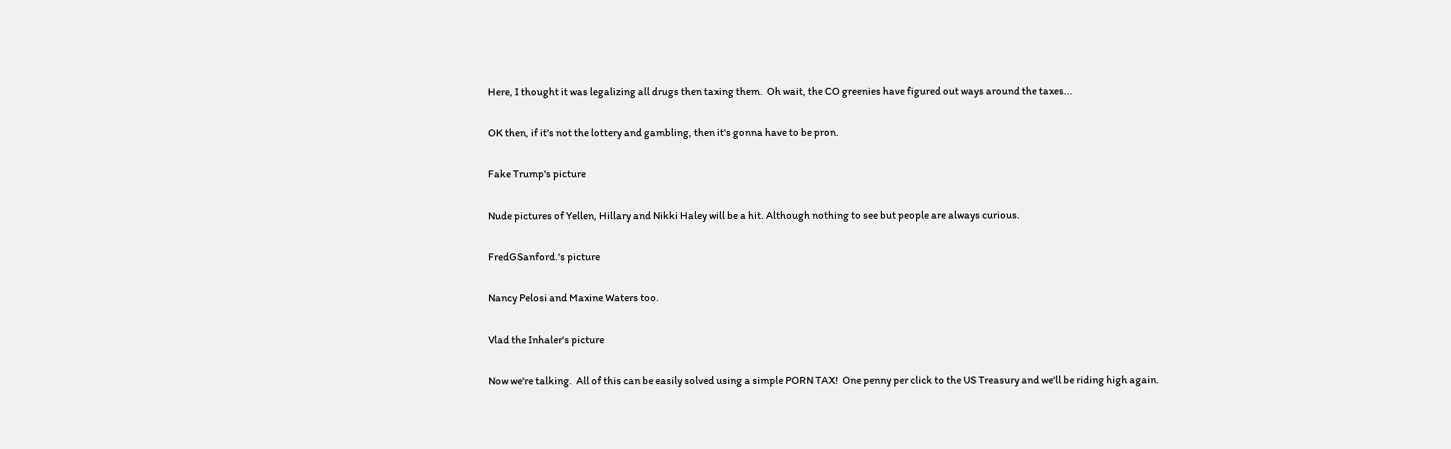Here, I thought it was legalizing all drugs then taxing them.  Oh wait, the CO greenies have figured out ways around the taxes...

OK then, if it's not the lottery and gambling, then it's gonna have to be pron.

Fake Trump's picture

Nude pictures of Yellen, Hillary and Nikki Haley will be a hit. Although nothing to see but people are always curious.

FredGSanford.'s picture

Nancy Pelosi and Maxine Waters too.

Vlad the Inhaler's picture

Now we're talking.  All of this can be easily solved using a simple PORN TAX!  One penny per click to the US Treasury and we'll be riding high again.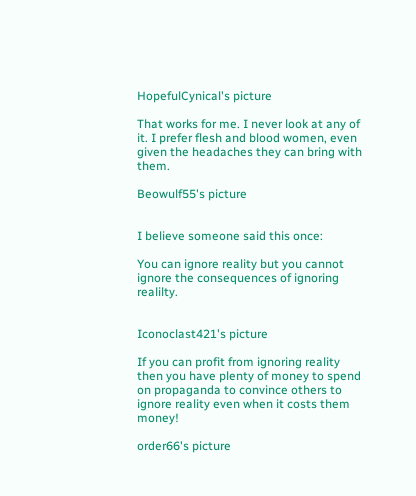HopefulCynical's picture

That works for me. I never look at any of it. I prefer flesh and blood women, even given the headaches they can bring with them.

Beowulf55's picture


I believe someone said this once:

You can ignore reality but you cannot ignore the consequences of ignoring realilty.


Iconoclast421's picture

If you can profit from ignoring reality then you have plenty of money to spend on propaganda to convince others to ignore reality even when it costs them money!

order66's picture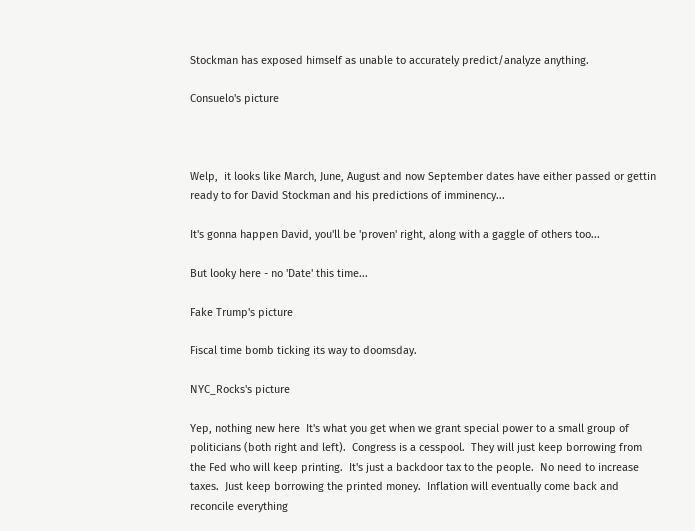Stockman has exposed himself as unable to accurately predict/analyze anything.

Consuelo's picture



Welp,  it looks like March, June, August and now September dates have either passed or gettin ready to for David Stockman and his predictions of imminency...

It's gonna happen David, you'll be 'proven' right, along with a gaggle of others too...

But looky here - no 'Date' this time...

Fake Trump's picture

Fiscal time bomb ticking its way to doomsday.

NYC_Rocks's picture

Yep, nothing new here  It's what you get when we grant special power to a small group of politicians (both right and left).  Congress is a cesspool.  They will just keep borrowing from the Fed who will keep printing.  It's just a backdoor tax to the people.  No need to increase taxes.  Just keep borrowing the printed money.  Inflation will eventually come back and reconcile everything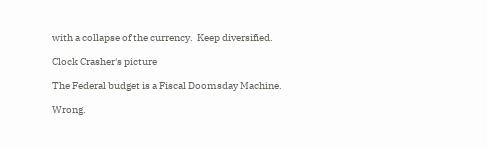with a collapse of the currency.  Keep diversified.

Clock Crasher's picture

The Federal budget is a Fiscal Doomsday Machine.

Wrong.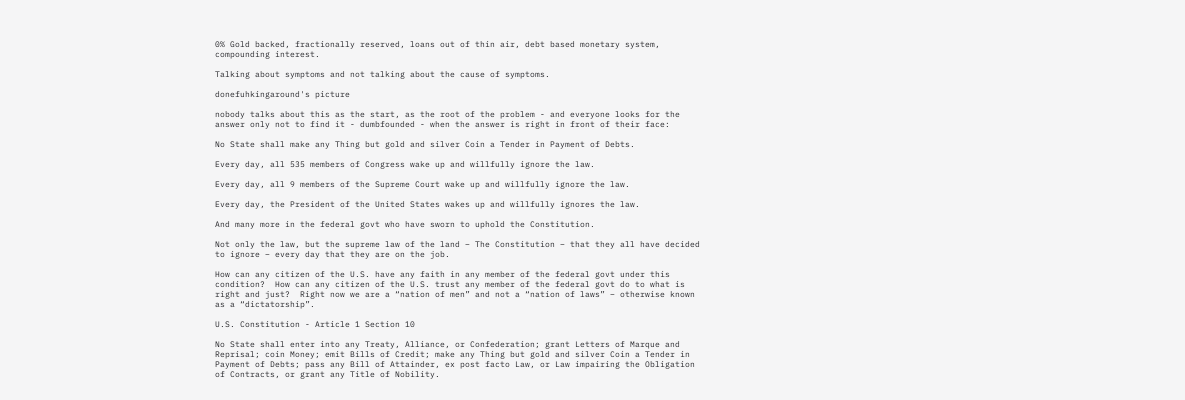0% Gold backed, fractionally reserved, loans out of thin air, debt based monetary system, compounding interest.

Talking about symptoms and not talking about the cause of symptoms.

donefuhkingaround's picture

nobody talks about this as the start, as the root of the problem - and everyone looks for the answer only not to find it - dumbfounded - when the answer is right in front of their face:

No State shall make any Thing but gold and silver Coin a Tender in Payment of Debts.

Every day, all 535 members of Congress wake up and willfully ignore the law.

Every day, all 9 members of the Supreme Court wake up and willfully ignore the law.

Every day, the President of the United States wakes up and willfully ignores the law.

And many more in the federal govt who have sworn to uphold the Constitution.

Not only the law, but the supreme law of the land – The Constitution – that they all have decided to ignore – every day that they are on the job.

How can any citizen of the U.S. have any faith in any member of the federal govt under this condition?  How can any citizen of the U.S. trust any member of the federal govt do to what is right and just?  Right now we are a “nation of men” and not a “nation of laws” – otherwise known as a “dictatorship”.

U.S. Constitution - Article 1 Section 10

No State shall enter into any Treaty, Alliance, or Confederation; grant Letters of Marque and Reprisal; coin Money; emit Bills of Credit; make any Thing but gold and silver Coin a Tender in Payment of Debts; pass any Bill of Attainder, ex post facto Law, or Law impairing the Obligation of Contracts, or grant any Title of Nobility.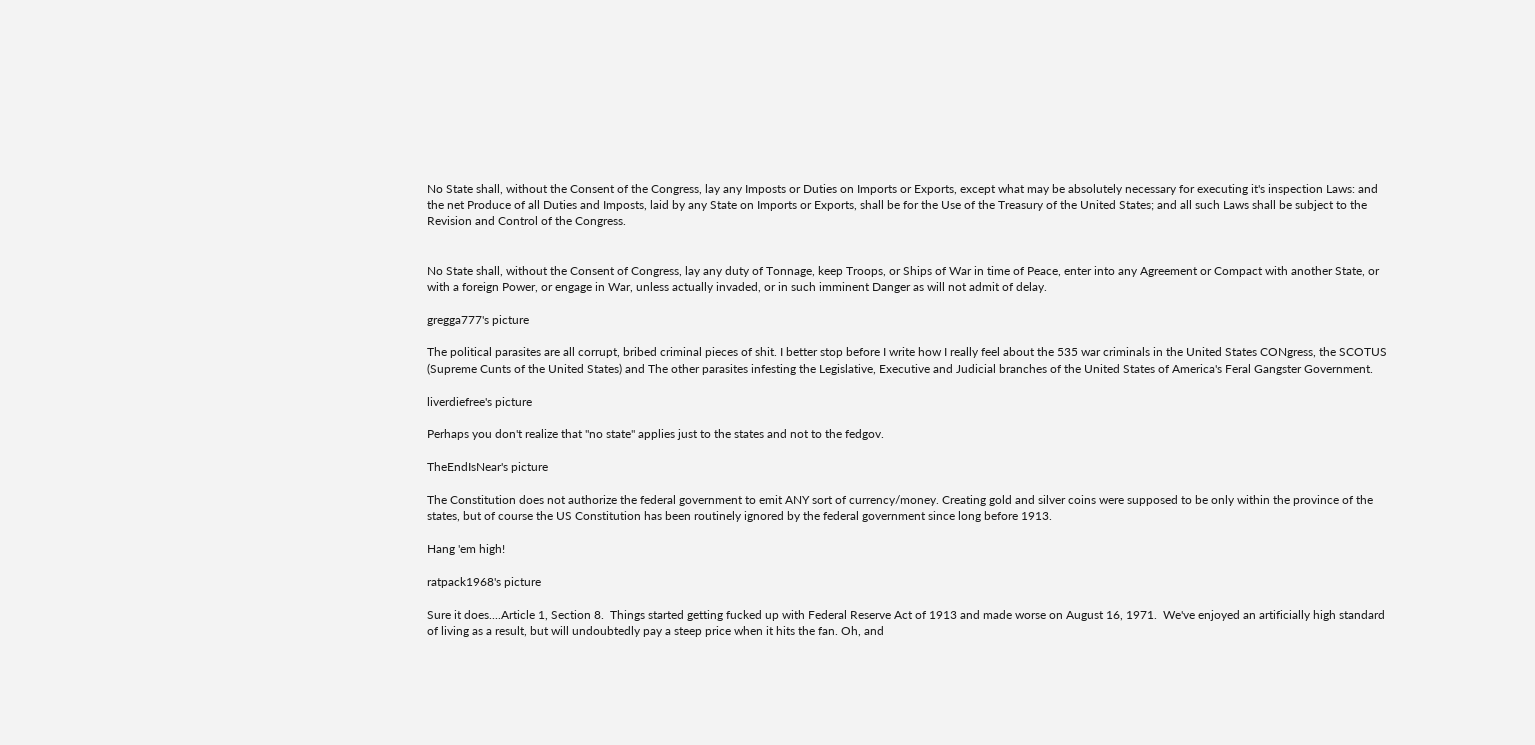No State shall, without the Consent of the Congress, lay any Imposts or Duties on Imports or Exports, except what may be absolutely necessary for executing it's inspection Laws: and the net Produce of all Duties and Imposts, laid by any State on Imports or Exports, shall be for the Use of the Treasury of the United States; and all such Laws shall be subject to the Revision and Control of the Congress.


No State shall, without the Consent of Congress, lay any duty of Tonnage, keep Troops, or Ships of War in time of Peace, enter into any Agreement or Compact with another State, or with a foreign Power, or engage in War, unless actually invaded, or in such imminent Danger as will not admit of delay.

gregga777's picture

The political parasites are all corrupt, bribed criminal pieces of shit. I better stop before I write how I really feel about the 535 war criminals in the United States CONgress, the SCOTUS (Supreme Cunts of the United States) and The other parasites infesting the Legislative, Executive and Judicial branches of the United States of America's Feral Gangster Government.

liverdiefree's picture

Perhaps you don't realize that "no state" applies just to the states and not to the fedgov.

TheEndIsNear's picture

The Constitution does not authorize the federal government to emit ANY sort of currency/money. Creating gold and silver coins were supposed to be only within the province of the states, but of course the US Constitution has been routinely ignored by the federal government since long before 1913.

Hang 'em high!

ratpack1968's picture

Sure it does....Article 1, Section 8.  Things started getting fucked up with Federal Reserve Act of 1913 and made worse on August 16, 1971.  We've enjoyed an artificially high standard of living as a result, but will undoubtedly pay a steep price when it hits the fan. Oh, and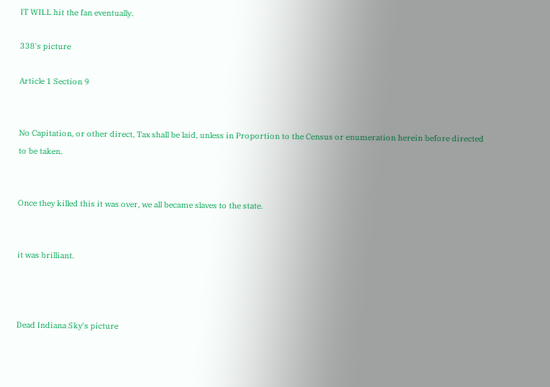IT WILL hit the fan eventually.

338's picture

Article 1 Section 9


No Capitation, or other direct, Tax shall be laid, unless in Proportion to the Census or enumeration herein before directed to be taken.


Once they killed this it was over, we all became slaves to the state.


it was brilliant.



Dead Indiana Sky's picture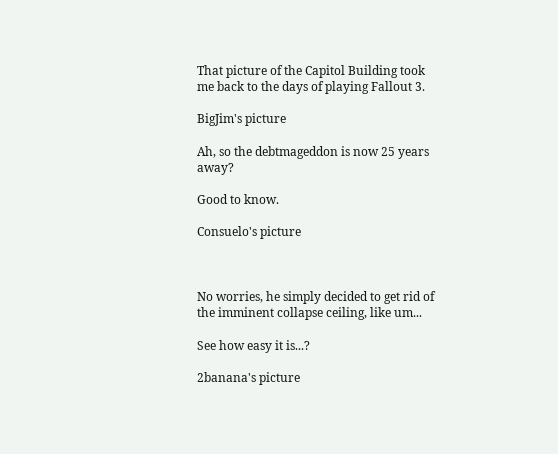That picture of the Capitol Building took me back to the days of playing Fallout 3.

BigJim's picture

Ah, so the debtmageddon is now 25 years away?

Good to know.

Consuelo's picture



No worries, he simply decided to get rid of the imminent collapse ceiling, like um...

See how easy it is...?

2banana's picture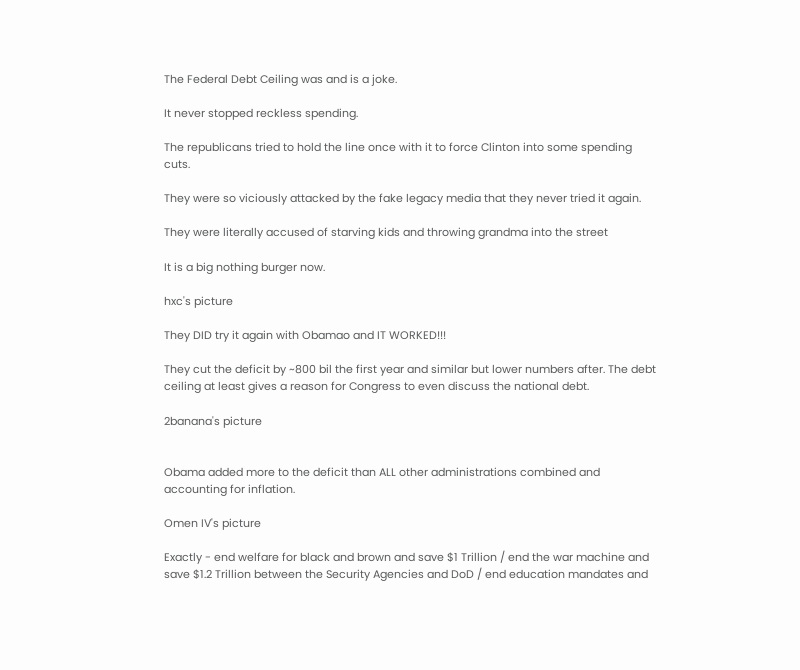The Federal Debt Ceiling was and is a joke.

It never stopped reckless spending.

The republicans tried to hold the line once with it to force Clinton into some spending cuts.

They were so viciously attacked by the fake legacy media that they never tried it again.

They were literally accused of starving kids and throwing grandma into the street

It is a big nothing burger now.

hxc's picture

They DID try it again with Obamao and IT WORKED!!!

They cut the deficit by ~800 bil the first year and similar but lower numbers after. The debt ceiling at least gives a reason for Congress to even discuss the national debt.

2banana's picture


Obama added more to the deficit than ALL other administrations combined and accounting for inflation.

Omen IV's picture

Exactly - end welfare for black and brown and save $1 Trillion / end the war machine and save $1.2 Trillion between the Security Agencies and DoD / end education mandates and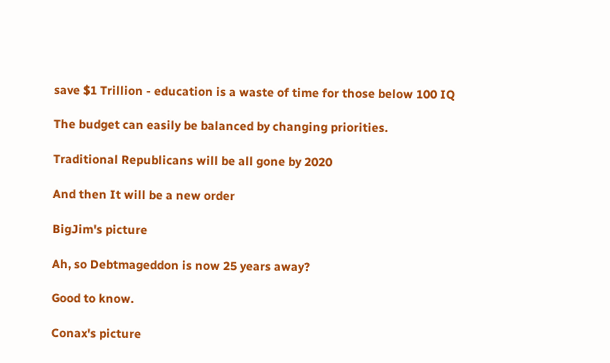save $1 Trillion - education is a waste of time for those below 100 IQ

The budget can easily be balanced by changing priorities.

Traditional Republicans will be all gone by 2020

And then It will be a new order

BigJim's picture

Ah, so Debtmageddon is now 25 years away?

Good to know.

Conax's picture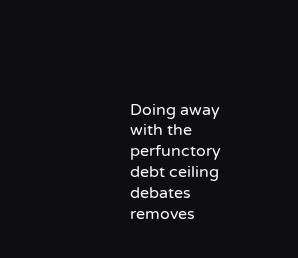Doing away with the perfunctory debt ceiling debates removes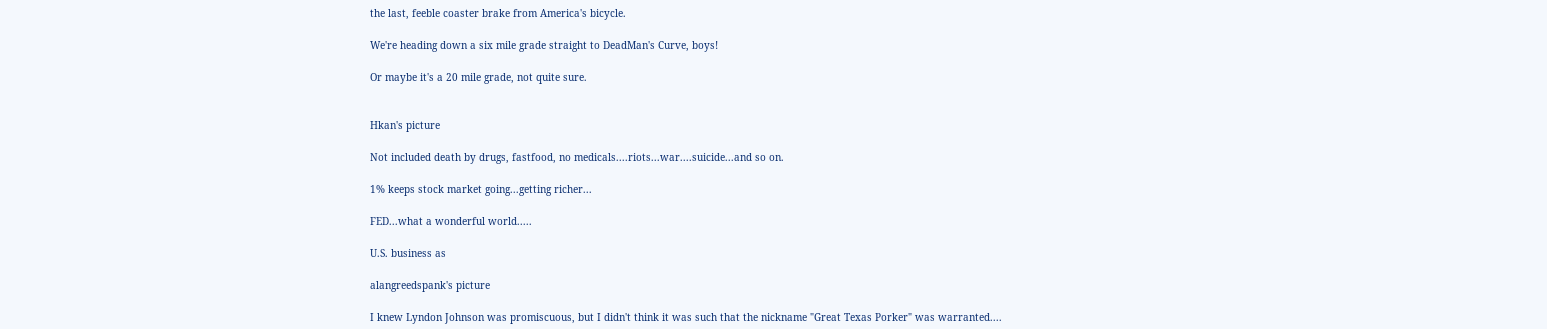the last, feeble coaster brake from America's bicycle.

We're heading down a six mile grade straight to DeadMan's Curve, boys!

Or maybe it's a 20 mile grade, not quite sure.


Hkan's picture

Not included death by drugs, fastfood, no medicals....riots...war....suicide...and so on.

1% keeps stock market going...getting richer...

FED...what a wonderful world.....

U.S. business as

alangreedspank's picture

I knew Lyndon Johnson was promiscuous, but I didn't think it was such that the nickname "Great Texas Porker" was warranted....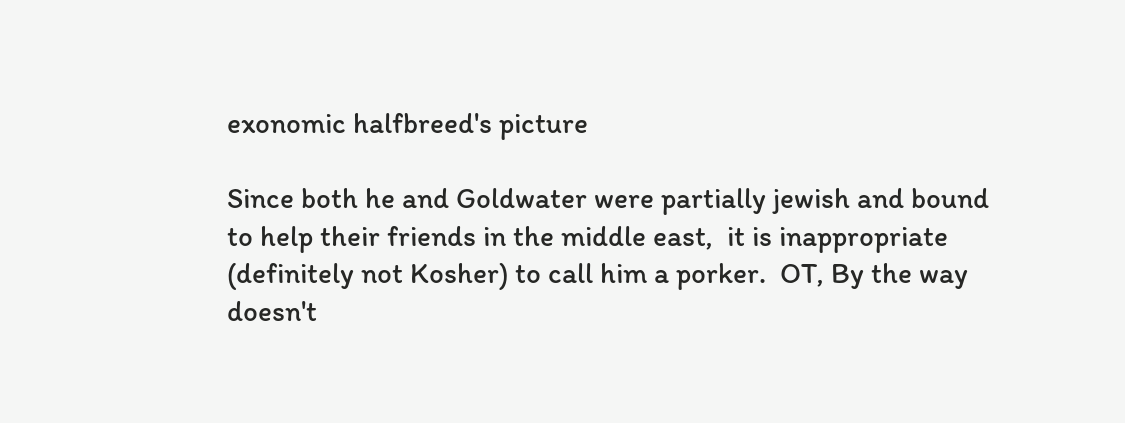exonomic halfbreed's picture

Since both he and Goldwater were partially jewish and bound to help their friends in the middle east,  it is inappropriate (definitely not Kosher) to call him a porker.  OT, By the way doesn't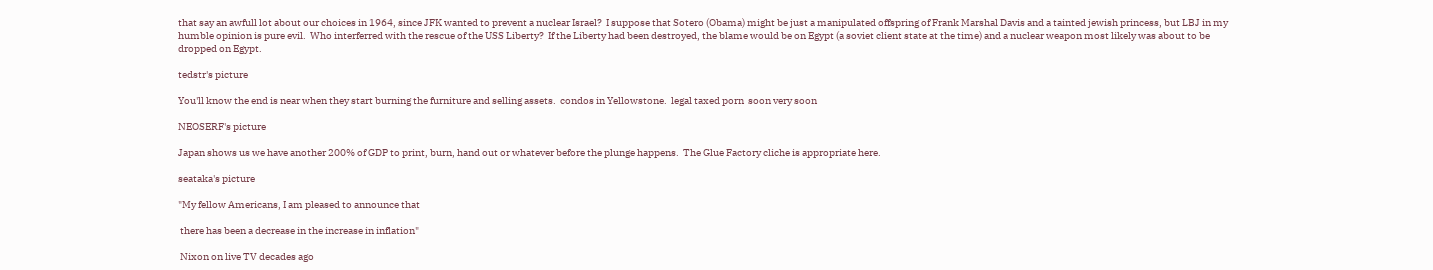that say an awfull lot about our choices in 1964, since JFK wanted to prevent a nuclear Israel?  I suppose that Sotero (Obama) might be just a manipulated offspring of Frank Marshal Davis and a tainted jewish princess, but LBJ in my humble opinion is pure evil.  Who interferred with the rescue of the USS Liberty?  If the Liberty had been destroyed, the blame would be on Egypt (a soviet client state at the time) and a nuclear weapon most likely was about to be dropped on Egypt.

tedstr's picture

You'll know the end is near when they start burning the furniture and selling assets.  condos in Yellowstone.  legal taxed porn  soon very soon

NEOSERF's picture

Japan shows us we have another 200% of GDP to print, burn, hand out or whatever before the plunge happens.  The Glue Factory cliche is appropriate here.

seataka's picture

"My fellow Americans, I am pleased to announce that

 there has been a decrease in the increase in inflation"

 Nixon on live TV decades ago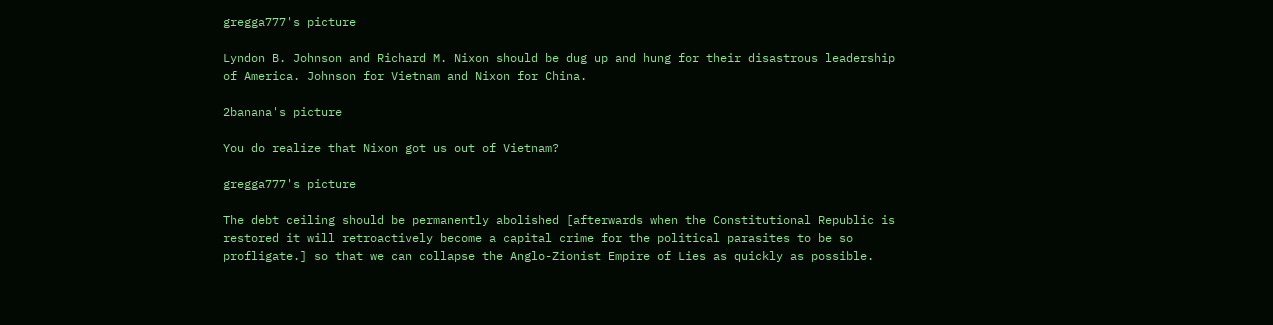gregga777's picture

Lyndon B. Johnson and Richard M. Nixon should be dug up and hung for their disastrous leadership of America. Johnson for Vietnam and Nixon for China.

2banana's picture

You do realize that Nixon got us out of Vietnam?

gregga777's picture

The debt ceiling should be permanently abolished [afterwards when the Constitutional Republic is restored it will retroactively become a capital crime for the political parasites to be so profligate.] so that we can collapse the Anglo-Zionist Empire of Lies as quickly as possible.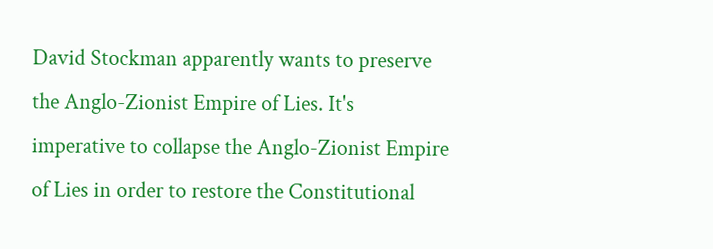David Stockman apparently wants to preserve the Anglo-Zionist Empire of Lies. It's imperative to collapse the Anglo-Zionist Empire of Lies in order to restore the Constitutional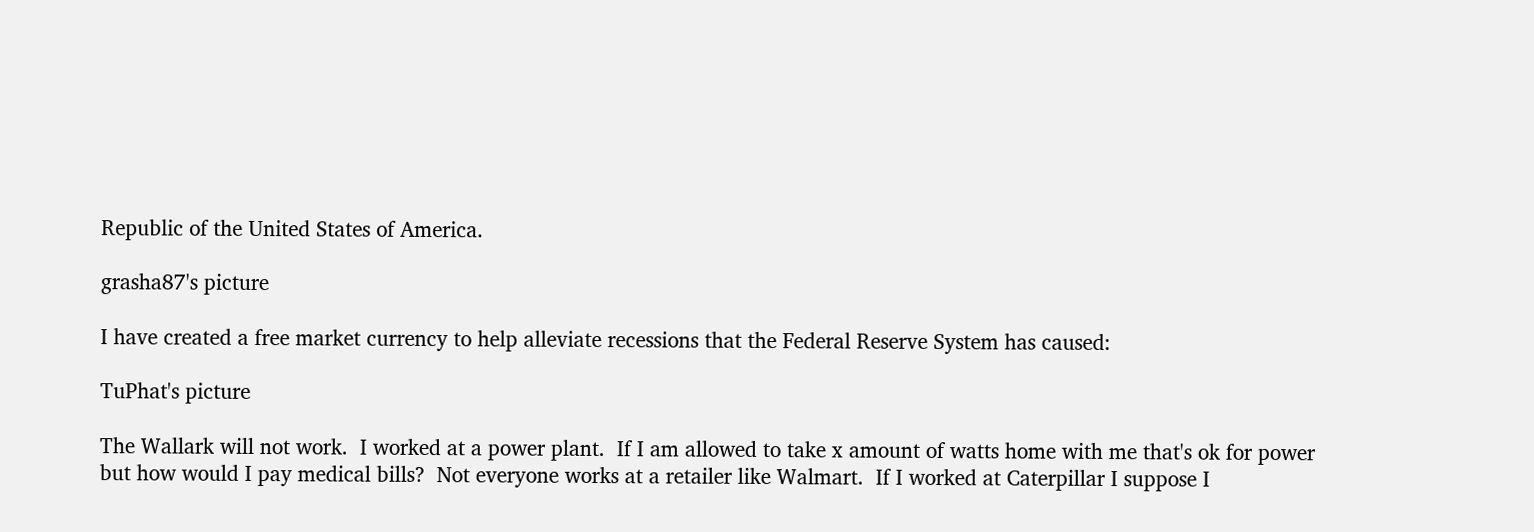Republic of the United States of America.

grasha87's picture

I have created a free market currency to help alleviate recessions that the Federal Reserve System has caused:

TuPhat's picture

The Wallark will not work.  I worked at a power plant.  If I am allowed to take x amount of watts home with me that's ok for power but how would I pay medical bills?  Not everyone works at a retailer like Walmart.  If I worked at Caterpillar I suppose I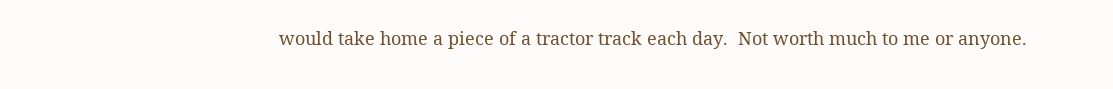would take home a piece of a tractor track each day.  Not worth much to me or anyone.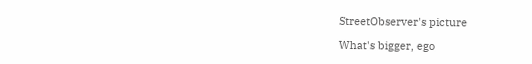StreetObserver's picture

What's bigger, ego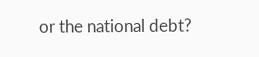or the national debt?